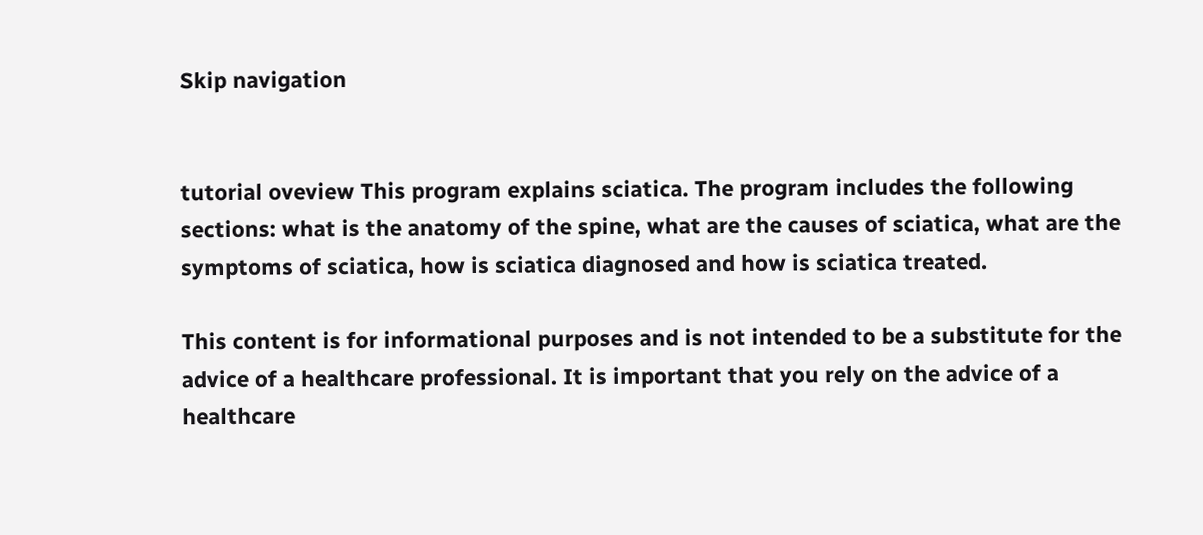Skip navigation


tutorial oveview This program explains sciatica. The program includes the following sections: what is the anatomy of the spine, what are the causes of sciatica, what are the symptoms of sciatica, how is sciatica diagnosed and how is sciatica treated.

This content is for informational purposes and is not intended to be a substitute for the advice of a healthcare professional. It is important that you rely on the advice of a healthcare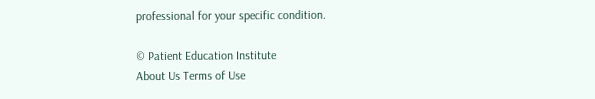professional for your specific condition.

© Patient Education Institute
About Us Terms of Use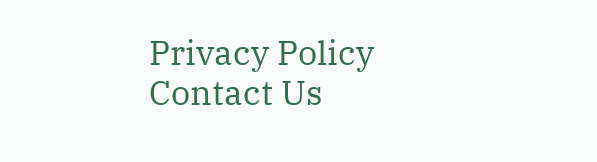Privacy Policy Contact Us